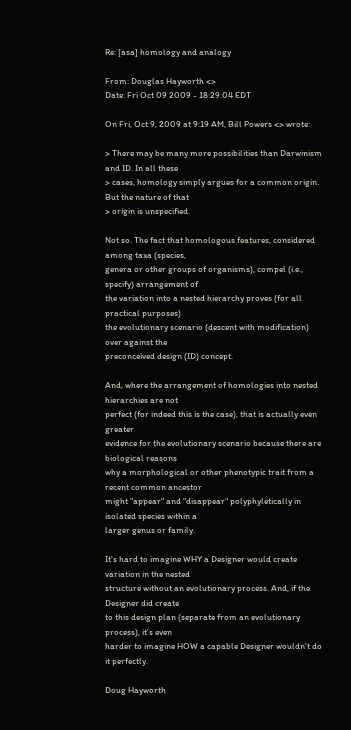Re: [asa] homology and analogy

From: Douglas Hayworth <>
Date: Fri Oct 09 2009 - 18:29:04 EDT

On Fri, Oct 9, 2009 at 9:19 AM, Bill Powers <> wrote:

> There may be many more possibilities than Darwinism and ID. In all these
> cases, homology simply argues for a common origin. But the nature of that
> origin is unspecified.

Not so. The fact that homologous features, considered among taxa (species,
genera or other groups of organisms), compel (i.e., specify) arrangement of
the variation into a nested hierarchy proves (for all practical purposes)
the evolutionary scenario (descent with modification) over against the
preconceived design (ID) concept.

And, where the arrangement of homologies into nested hierarchies are not
perfect (for indeed this is the case), that is actually even greater
evidence for the evolutionary scenario because there are biological reasons
why a morphological or other phenotypic trait from a recent common ancestor
might "appear" and "disappear" polyphyletically in isolated species within a
larger genus or family.

It's hard to imagine WHY a Designer would create variation in the nested
structure without an evolutionary process. And, if the Designer did create
to this design plan (separate from an evolutionary process), it's even
harder to imagine HOW a capable Designer wouldn't do it perfectly.

Doug Hayworth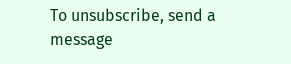To unsubscribe, send a message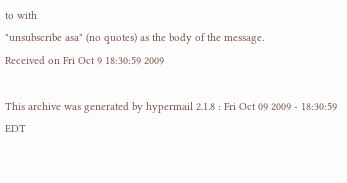to with
"unsubscribe asa" (no quotes) as the body of the message.
Received on Fri Oct 9 18:30:59 2009

This archive was generated by hypermail 2.1.8 : Fri Oct 09 2009 - 18:30:59 EDT